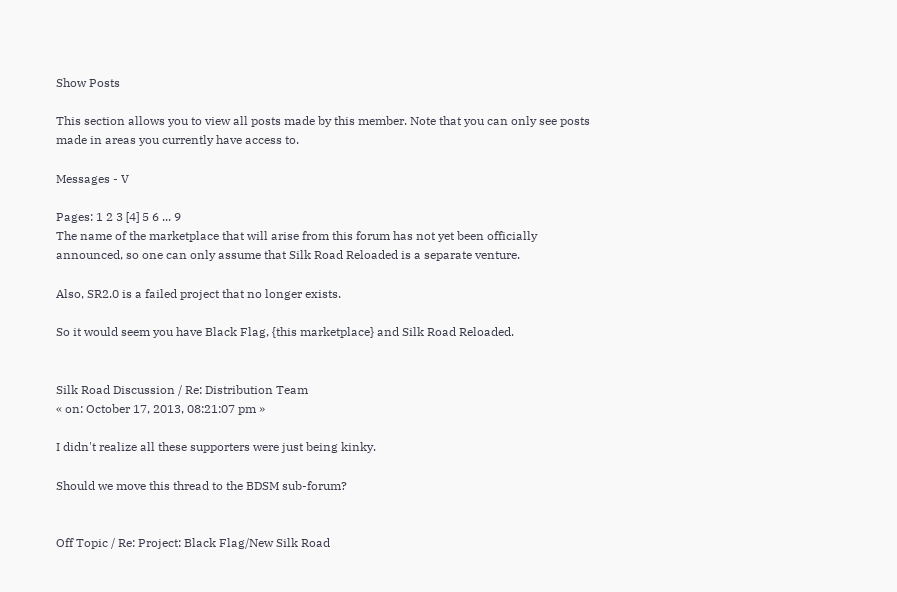Show Posts

This section allows you to view all posts made by this member. Note that you can only see posts made in areas you currently have access to.

Messages - V

Pages: 1 2 3 [4] 5 6 ... 9
The name of the marketplace that will arise from this forum has not yet been officially announced, so one can only assume that Silk Road Reloaded is a separate venture.

Also, SR2.0 is a failed project that no longer exists.

So it would seem you have Black Flag, {this marketplace} and Silk Road Reloaded.


Silk Road Discussion / Re: Distribution Team
« on: October 17, 2013, 08:21:07 pm »

I didn't realize all these supporters were just being kinky.

Should we move this thread to the BDSM sub-forum?


Off Topic / Re: Project: Black Flag/New Silk Road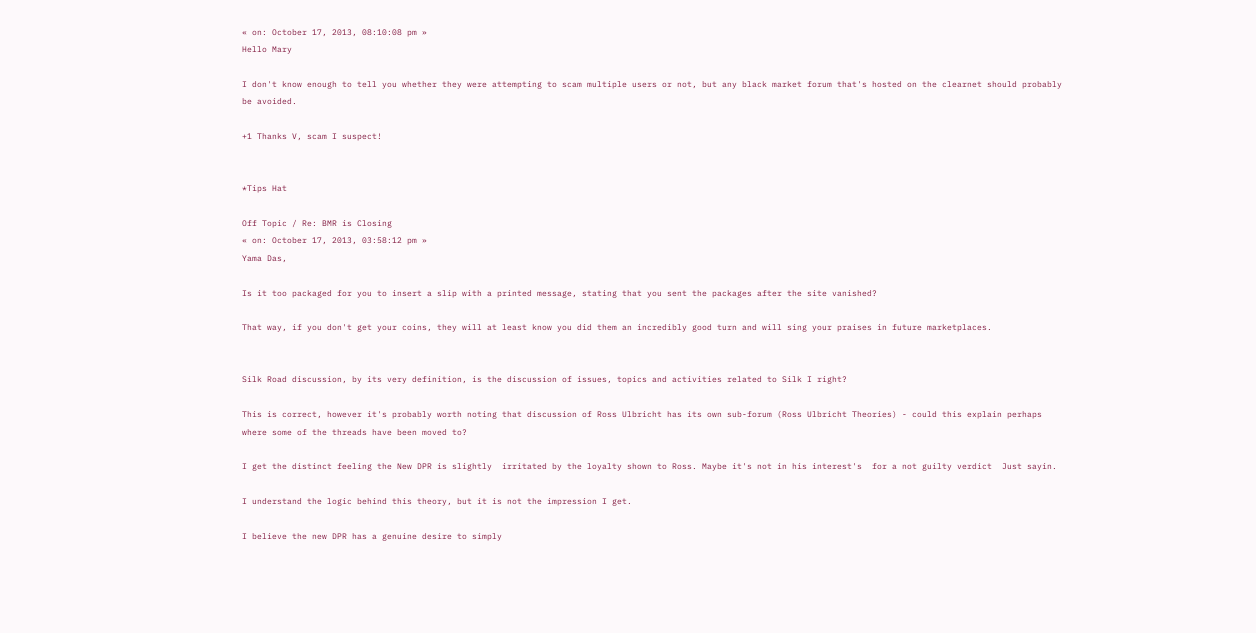« on: October 17, 2013, 08:10:08 pm »
Hello Mary

I don't know enough to tell you whether they were attempting to scam multiple users or not, but any black market forum that's hosted on the clearnet should probably be avoided.

+1 Thanks V, scam I suspect!


*Tips Hat

Off Topic / Re: BMR is Closing
« on: October 17, 2013, 03:58:12 pm »
Yama Das,

Is it too packaged for you to insert a slip with a printed message, stating that you sent the packages after the site vanished?

That way, if you don't get your coins, they will at least know you did them an incredibly good turn and will sing your praises in future marketplaces.


Silk Road discussion, by its very definition, is the discussion of issues, topics and activities related to Silk I right?

This is correct, however it's probably worth noting that discussion of Ross Ulbricht has its own sub-forum (Ross Ulbricht Theories) - could this explain perhaps where some of the threads have been moved to?

I get the distinct feeling the New DPR is slightly  irritated by the loyalty shown to Ross. Maybe it's not in his interest's  for a not guilty verdict  Just sayin.

I understand the logic behind this theory, but it is not the impression I get.

I believe the new DPR has a genuine desire to simply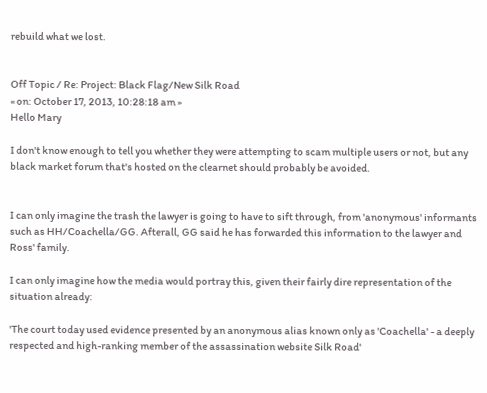rebuild what we lost.


Off Topic / Re: Project: Black Flag/New Silk Road
« on: October 17, 2013, 10:28:18 am »
Hello Mary

I don't know enough to tell you whether they were attempting to scam multiple users or not, but any black market forum that's hosted on the clearnet should probably be avoided.


I can only imagine the trash the lawyer is going to have to sift through, from 'anonymous' informants such as HH/Coachella/GG. Afterall, GG said he has forwarded this information to the lawyer and Ross' family.

I can only imagine how the media would portray this, given their fairly dire representation of the situation already:

'The court today used evidence presented by an anonymous alias known only as 'Coachella' - a deeply respected and high-ranking member of the assassination website Silk Road'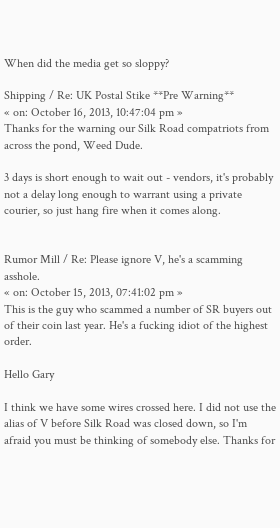When did the media get so sloppy?

Shipping / Re: UK Postal Stike **Pre Warning**
« on: October 16, 2013, 10:47:04 pm »
Thanks for the warning our Silk Road compatriots from across the pond, Weed Dude.

3 days is short enough to wait out - vendors, it's probably not a delay long enough to warrant using a private courier, so just hang fire when it comes along.


Rumor Mill / Re: Please ignore V, he's a scamming asshole.
« on: October 15, 2013, 07:41:02 pm »
This is the guy who scammed a number of SR buyers out of their coin last year. He's a fucking idiot of the highest order.

Hello Gary

I think we have some wires crossed here. I did not use the alias of V before Silk Road was closed down, so I'm afraid you must be thinking of somebody else. Thanks for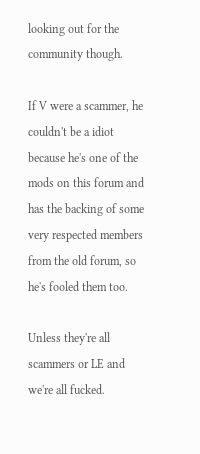looking out for the community though.

If V were a scammer, he couldn't be a idiot because he's one of the mods on this forum and has the backing of some very respected members from the old forum, so he's fooled them too.

Unless they're all scammers or LE and we're all fucked.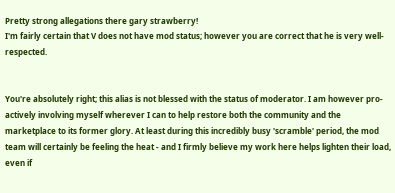Pretty strong allegations there gary strawberry!
I'm fairly certain that V does not have mod status; however you are correct that he is very well-respected.


You're absolutely right; this alias is not blessed with the status of moderator. I am however pro-actively involving myself wherever I can to help restore both the community and the marketplace to its former glory. At least during this incredibly busy 'scramble' period, the mod team will certainly be feeling the heat - and I firmly believe my work here helps lighten their load, even if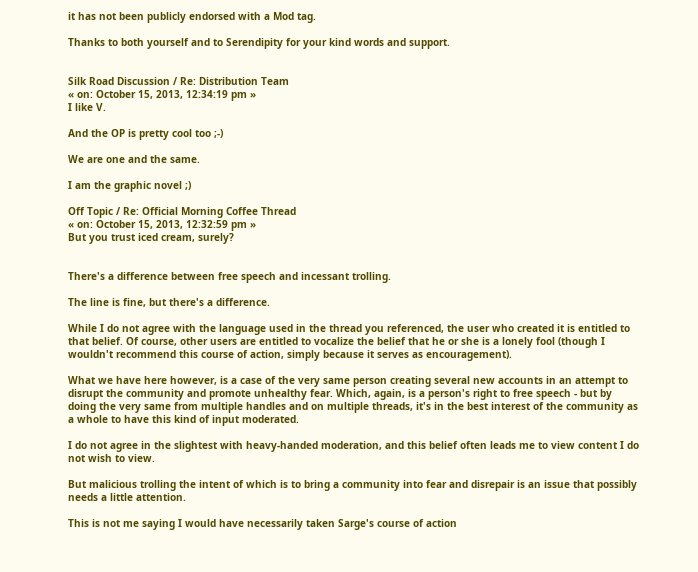it has not been publicly endorsed with a Mod tag.

Thanks to both yourself and to Serendipity for your kind words and support.


Silk Road Discussion / Re: Distribution Team
« on: October 15, 2013, 12:34:19 pm »
I like V.

And the OP is pretty cool too ;-)

We are one and the same.

I am the graphic novel ;)

Off Topic / Re: Official Morning Coffee Thread
« on: October 15, 2013, 12:32:59 pm »
But you trust iced cream, surely?


There's a difference between free speech and incessant trolling.

The line is fine, but there's a difference.

While I do not agree with the language used in the thread you referenced, the user who created it is entitled to that belief. Of course, other users are entitled to vocalize the belief that he or she is a lonely fool (though I wouldn't recommend this course of action, simply because it serves as encouragement).

What we have here however, is a case of the very same person creating several new accounts in an attempt to disrupt the community and promote unhealthy fear. Which, again, is a person's right to free speech - but by doing the very same from multiple handles and on multiple threads, it's in the best interest of the community as a whole to have this kind of input moderated.

I do not agree in the slightest with heavy-handed moderation, and this belief often leads me to view content I do not wish to view.

But malicious trolling the intent of which is to bring a community into fear and disrepair is an issue that possibly needs a little attention.

This is not me saying I would have necessarily taken Sarge's course of action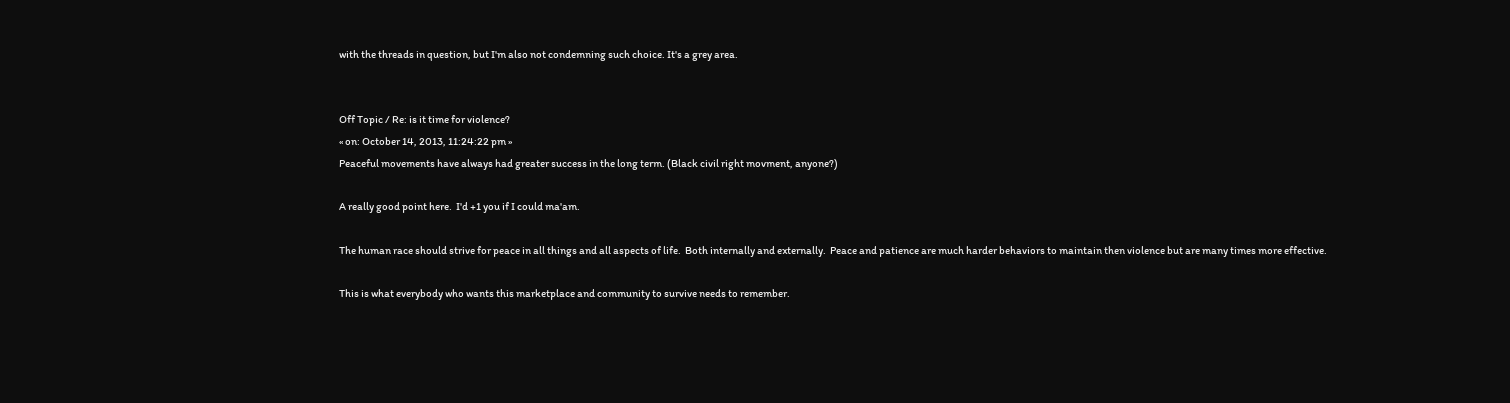with the threads in question, but I'm also not condemning such choice. It's a grey area.


Off Topic / Re: is it time for violence?
« on: October 14, 2013, 11:24:22 pm »
Peaceful movements have always had greater success in the long term. (Black civil right movment, anyone?)

A really good point here.  I'd +1 you if I could ma'am.

The human race should strive for peace in all things and all aspects of life.  Both internally and externally.  Peace and patience are much harder behaviors to maintain then violence but are many times more effective.

This is what everybody who wants this marketplace and community to survive needs to remember.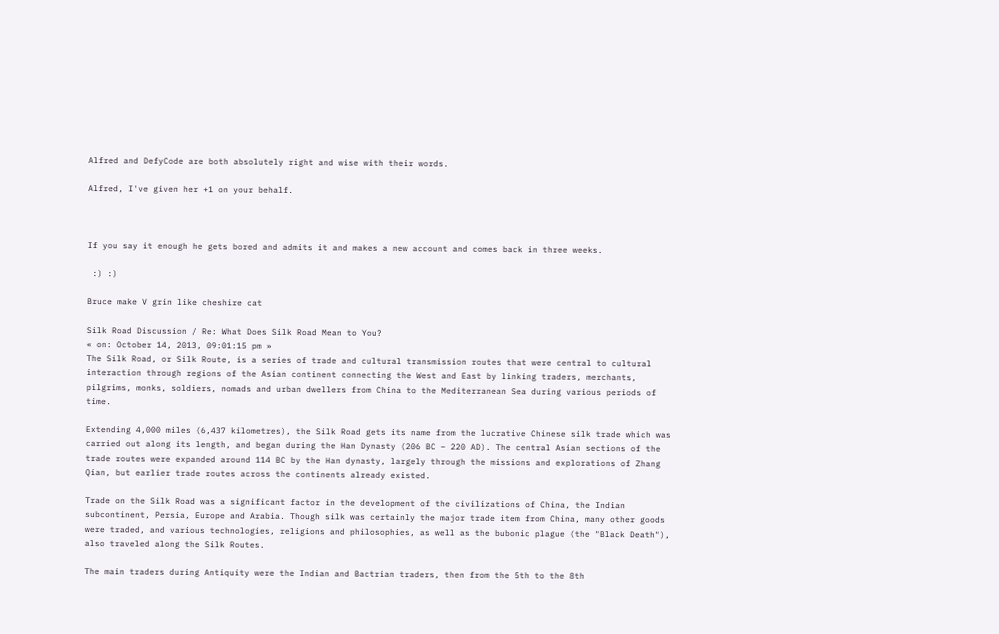Alfred and DefyCode are both absolutely right and wise with their words.

Alfred, I've given her +1 on your behalf.



If you say it enough he gets bored and admits it and makes a new account and comes back in three weeks.

 :) :)

Bruce make V grin like cheshire cat

Silk Road Discussion / Re: What Does Silk Road Mean to You?
« on: October 14, 2013, 09:01:15 pm »
The Silk Road, or Silk Route, is a series of trade and cultural transmission routes that were central to cultural interaction through regions of the Asian continent connecting the West and East by linking traders, merchants, pilgrims, monks, soldiers, nomads and urban dwellers from China to the Mediterranean Sea during various periods of time.

Extending 4,000 miles (6,437 kilometres), the Silk Road gets its name from the lucrative Chinese silk trade which was carried out along its length, and began during the Han Dynasty (206 BC – 220 AD). The central Asian sections of the trade routes were expanded around 114 BC by the Han dynasty, largely through the missions and explorations of Zhang Qian, but earlier trade routes across the continents already existed.

Trade on the Silk Road was a significant factor in the development of the civilizations of China, the Indian subcontinent, Persia, Europe and Arabia. Though silk was certainly the major trade item from China, many other goods were traded, and various technologies, religions and philosophies, as well as the bubonic plague (the "Black Death"), also traveled along the Silk Routes.

The main traders during Antiquity were the Indian and Bactrian traders, then from the 5th to the 8th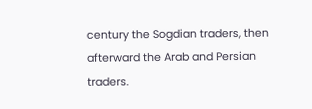century the Sogdian traders, then afterward the Arab and Persian traders.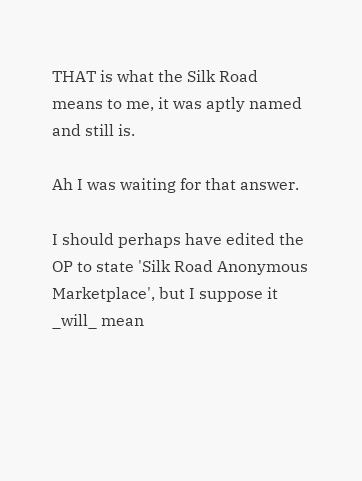THAT is what the Silk Road means to me, it was aptly named and still is.

Ah I was waiting for that answer.

I should perhaps have edited the OP to state 'Silk Road Anonymous Marketplace', but I suppose it _will_ mean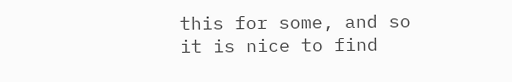this for some, and so it is nice to find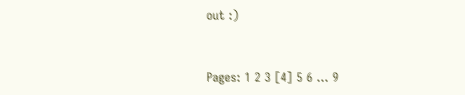out :)


Pages: 1 2 3 [4] 5 6 ... 9